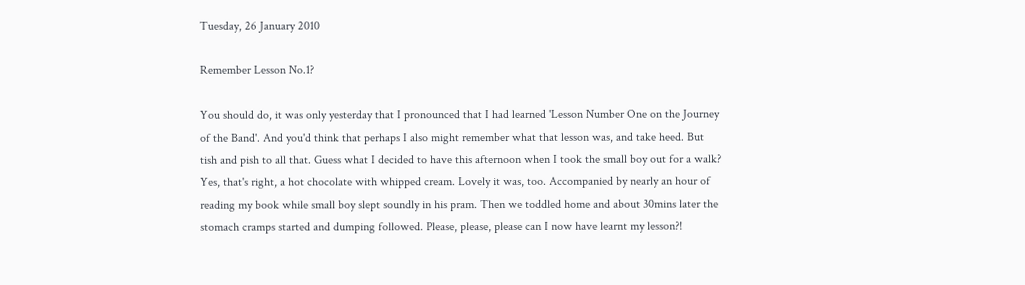Tuesday, 26 January 2010

Remember Lesson No.1?

You should do, it was only yesterday that I pronounced that I had learned 'Lesson Number One on the Journey of the Band'. And you'd think that perhaps I also might remember what that lesson was, and take heed. But tish and pish to all that. Guess what I decided to have this afternoon when I took the small boy out for a walk? Yes, that's right, a hot chocolate with whipped cream. Lovely it was, too. Accompanied by nearly an hour of reading my book while small boy slept soundly in his pram. Then we toddled home and about 30mins later the stomach cramps started and dumping followed. Please, please, please can I now have learnt my lesson?!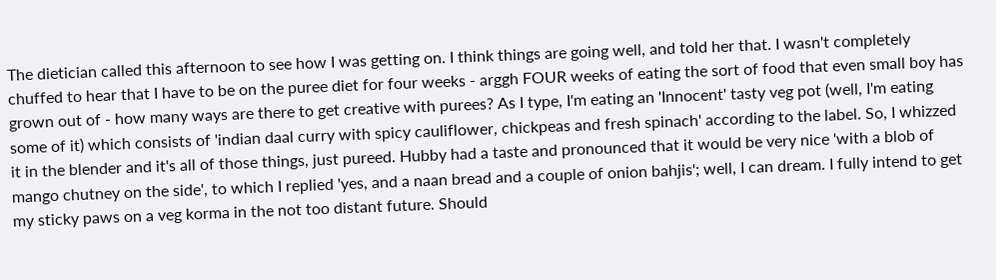The dietician called this afternoon to see how I was getting on. I think things are going well, and told her that. I wasn't completely chuffed to hear that I have to be on the puree diet for four weeks - arggh FOUR weeks of eating the sort of food that even small boy has grown out of - how many ways are there to get creative with purees? As I type, I'm eating an 'Innocent' tasty veg pot (well, I'm eating some of it) which consists of 'indian daal curry with spicy cauliflower, chickpeas and fresh spinach' according to the label. So, I whizzed it in the blender and it's all of those things, just pureed. Hubby had a taste and pronounced that it would be very nice 'with a blob of mango chutney on the side', to which I replied 'yes, and a naan bread and a couple of onion bahjis'; well, I can dream. I fully intend to get my sticky paws on a veg korma in the not too distant future. Should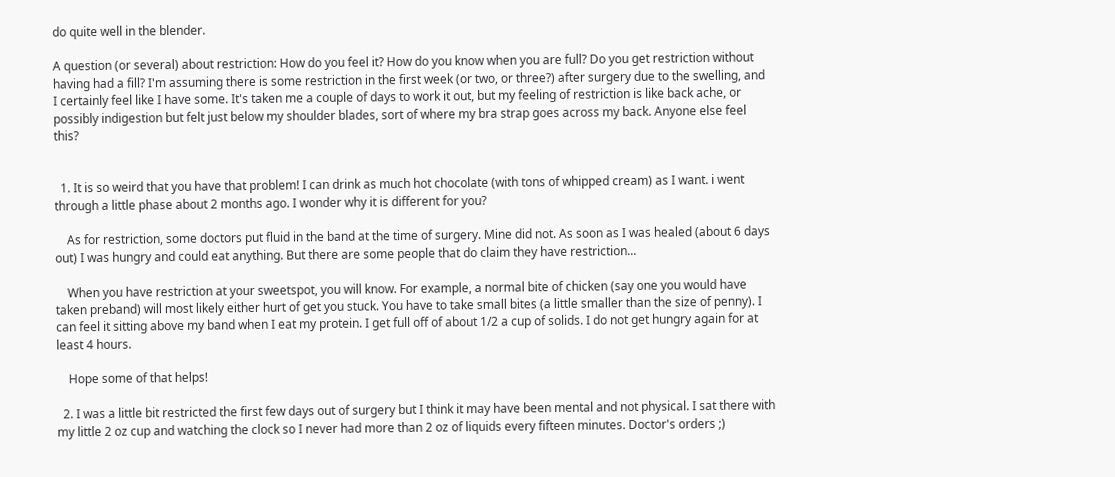do quite well in the blender.

A question (or several) about restriction: How do you feel it? How do you know when you are full? Do you get restriction without having had a fill? I'm assuming there is some restriction in the first week (or two, or three?) after surgery due to the swelling, and I certainly feel like I have some. It's taken me a couple of days to work it out, but my feeling of restriction is like back ache, or possibly indigestion but felt just below my shoulder blades, sort of where my bra strap goes across my back. Anyone else feel this?


  1. It is so weird that you have that problem! I can drink as much hot chocolate (with tons of whipped cream) as I want. i went through a little phase about 2 months ago. I wonder why it is different for you?

    As for restriction, some doctors put fluid in the band at the time of surgery. Mine did not. As soon as I was healed (about 6 days out) I was hungry and could eat anything. But there are some people that do claim they have restriction...

    When you have restriction at your sweetspot, you will know. For example, a normal bite of chicken (say one you would have taken preband) will most likely either hurt of get you stuck. You have to take small bites (a little smaller than the size of penny). I can feel it sitting above my band when I eat my protein. I get full off of about 1/2 a cup of solids. I do not get hungry again for at least 4 hours.

    Hope some of that helps!

  2. I was a little bit restricted the first few days out of surgery but I think it may have been mental and not physical. I sat there with my little 2 oz cup and watching the clock so I never had more than 2 oz of liquids every fifteen minutes. Doctor's orders ;)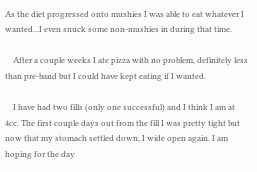As the diet progressed onto mushies I was able to eat whatever I wanted...I even snuck some non-mushies in during that time.

    After a couple weeks I ate pizza with no problem, definitely less than pre-band but I could have kept eating if I wanted.

    I have had two fills (only one successful) and I think I am at 4cc. The first couple days out from the fill I was pretty tight but now that my stomach settled down, I wide open again. I am hoping for the day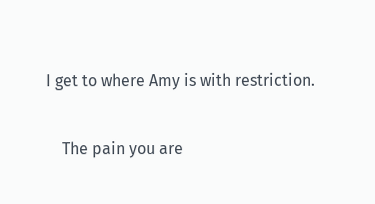I get to where Amy is with restriction.

    The pain you are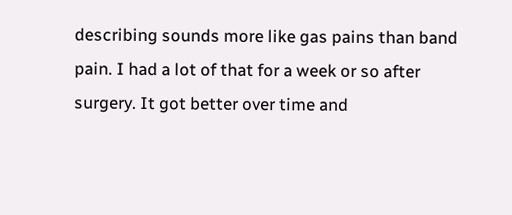describing sounds more like gas pains than band pain. I had a lot of that for a week or so after surgery. It got better over time and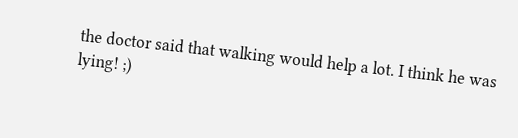the doctor said that walking would help a lot. I think he was lying! ;)